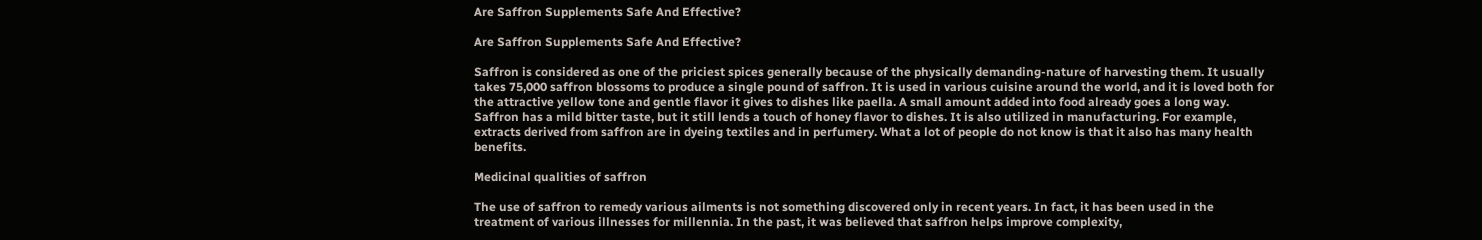Are Saffron Supplements Safe And Effective?

Are Saffron Supplements Safe And Effective?

Saffron is considered as one of the priciest spices generally because of the physically demanding-nature of harvesting them. It usually takes 75,000 saffron blossoms to produce a single pound of saffron. It is used in various cuisine around the world, and it is loved both for the attractive yellow tone and gentle flavor it gives to dishes like paella. A small amount added into food already goes a long way. Saffron has a mild bitter taste, but it still lends a touch of honey flavor to dishes. It is also utilized in manufacturing. For example, extracts derived from saffron are in dyeing textiles and in perfumery. What a lot of people do not know is that it also has many health benefits.

Medicinal qualities of saffron

The use of saffron to remedy various ailments is not something discovered only in recent years. In fact, it has been used in the treatment of various illnesses for millennia. In the past, it was believed that saffron helps improve complexity,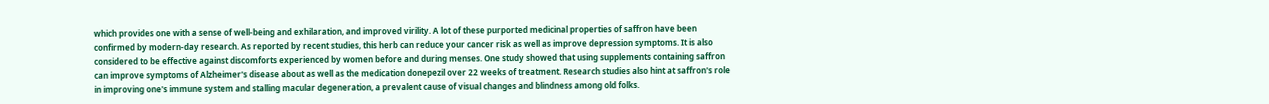which provides one with a sense of well-being and exhilaration, and improved virility. A lot of these purported medicinal properties of saffron have been confirmed by modern-day research. As reported by recent studies, this herb can reduce your cancer risk as well as improve depression symptoms. It is also considered to be effective against discomforts experienced by women before and during menses. One study showed that using supplements containing saffron can improve symptoms of Alzheimer's disease about as well as the medication donepezil over 22 weeks of treatment. Research studies also hint at saffron's role in improving one's immune system and stalling macular degeneration, a prevalent cause of visual changes and blindness among old folks.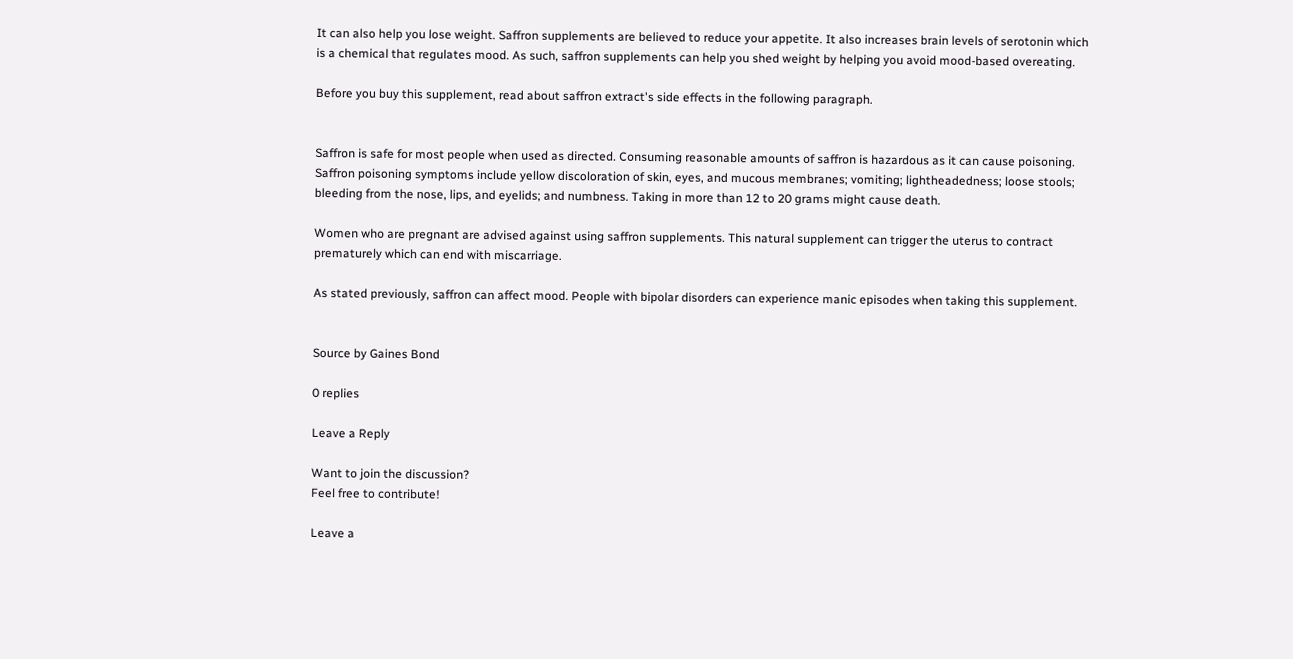It can also help you lose weight. Saffron supplements are believed to reduce your appetite. It also increases brain levels of serotonin which is a chemical that regulates mood. As such, saffron supplements can help you shed weight by helping you avoid mood-based overeating.

Before you buy this supplement, read about saffron extract's side effects in the following paragraph.


Saffron is safe for most people when used as directed. Consuming reasonable amounts of saffron is hazardous as it can cause poisoning. Saffron poisoning symptoms include yellow discoloration of skin, eyes, and mucous membranes; vomiting; lightheadedness; loose stools; bleeding from the nose, lips, and eyelids; and numbness. Taking in more than 12 to 20 grams might cause death.

Women who are pregnant are advised against using saffron supplements. This natural supplement can trigger the uterus to contract prematurely which can end with miscarriage.

As stated previously, saffron can affect mood. People with bipolar disorders can experience manic episodes when taking this supplement.


Source by Gaines Bond

0 replies

Leave a Reply

Want to join the discussion?
Feel free to contribute!

Leave a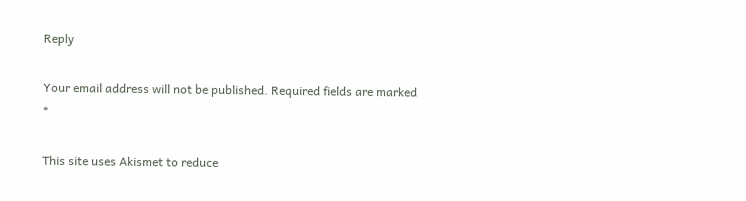Reply

Your email address will not be published. Required fields are marked *

This site uses Akismet to reduce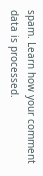spam. Learn how your comment data is processed.